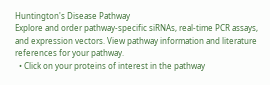Huntington's Disease Pathway
Explore and order pathway-specific siRNAs, real-time PCR assays, and expression vectors. View pathway information and literature references for your pathway.
  • Click on your proteins of interest in the pathway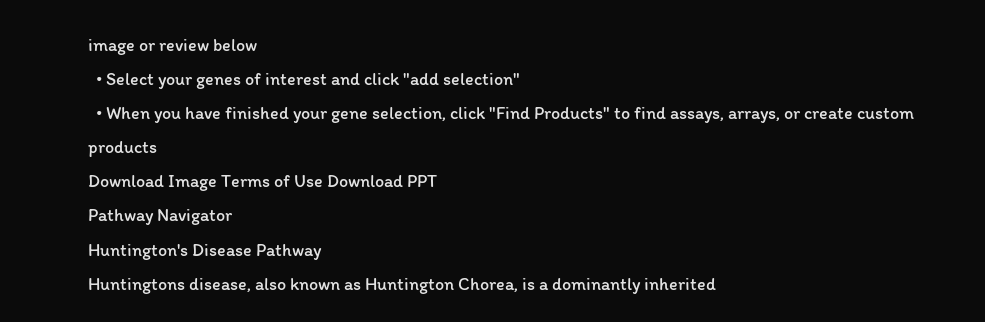image or review below
  • Select your genes of interest and click "add selection"
  • When you have finished your gene selection, click "Find Products" to find assays, arrays, or create custom products
Download Image Terms of Use Download PPT
Pathway Navigator
Huntington's Disease Pathway
Huntingtons disease, also known as Huntington Chorea, is a dominantly inherited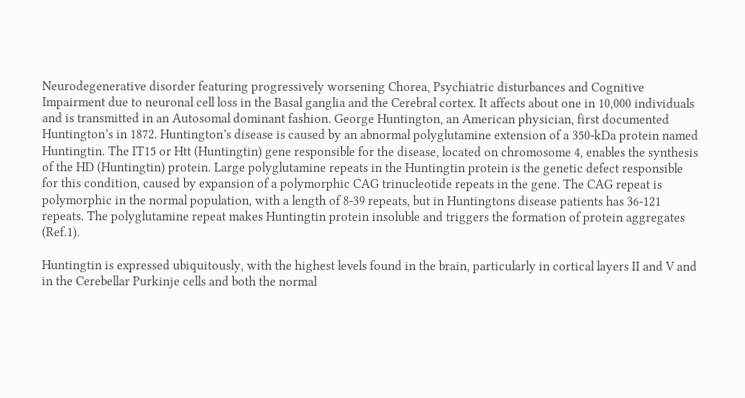Neurodegenerative disorder featuring progressively worsening Chorea, Psychiatric disturbances and Cognitive Impairment due to neuronal cell loss in the Basal ganglia and the Cerebral cortex. It affects about one in 10,000 individuals and is transmitted in an Autosomal dominant fashion. George Huntington, an American physician, first documented Huntington’s in 1872. Huntington’s disease is caused by an abnormal polyglutamine extension of a 350-kDa protein named Huntingtin. The IT15 or Htt (Huntingtin) gene responsible for the disease, located on chromosome 4, enables the synthesis of the HD (Huntingtin) protein. Large polyglutamine repeats in the Huntingtin protein is the genetic defect responsible for this condition, caused by expansion of a polymorphic CAG trinucleotide repeats in the gene. The CAG repeat is polymorphic in the normal population, with a length of 8-39 repeats, but in Huntingtons disease patients has 36-121 repeats. The polyglutamine repeat makes Huntingtin protein insoluble and triggers the formation of protein aggregates (Ref.1).

Huntingtin is expressed ubiquitously, with the highest levels found in the brain, particularly in cortical layers II and V and in the Cerebellar Purkinje cells and both the normal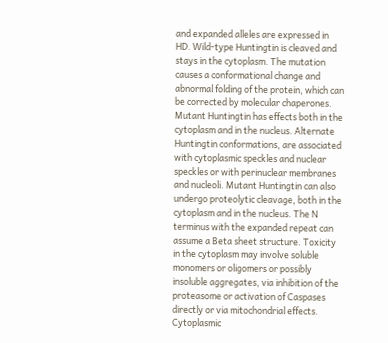and expanded alleles are expressed in HD. Wild-type Huntingtin is cleaved and stays in the cytoplasm. The mutation causes a conformational change and abnormal folding of the protein, which can be corrected by molecular chaperones. Mutant Huntingtin has effects both in the cytoplasm and in the nucleus. Alternate Huntingtin conformations, are associated with cytoplasmic speckles and nuclear speckles or with perinuclear membranes and nucleoli. Mutant Huntingtin can also undergo proteolytic cleavage, both in the cytoplasm and in the nucleus. The N terminus with the expanded repeat can assume a Beta sheet structure. Toxicity in the cytoplasm may involve soluble monomers or oligomers or possibly insoluble aggregates, via inhibition of the proteasome or activation of Caspases directly or via mitochondrial effects. Cytoplasmic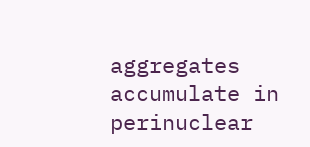aggregates accumulate in perinuclear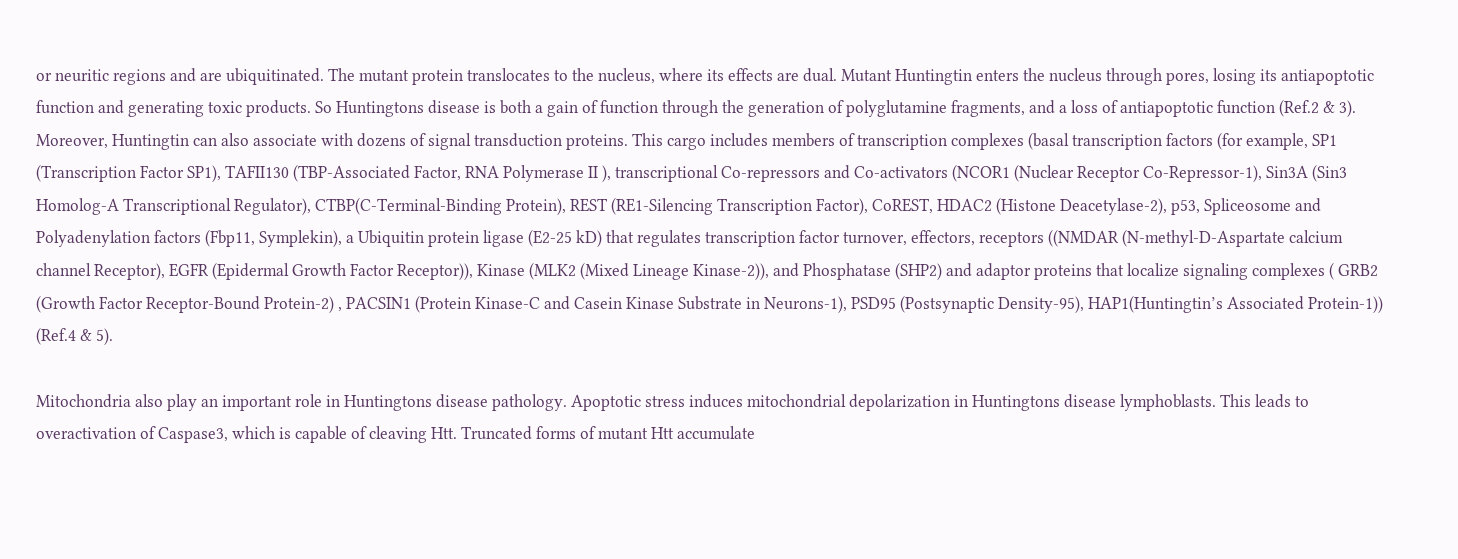or neuritic regions and are ubiquitinated. The mutant protein translocates to the nucleus, where its effects are dual. Mutant Huntingtin enters the nucleus through pores, losing its antiapoptotic function and generating toxic products. So Huntingtons disease is both a gain of function through the generation of polyglutamine fragments, and a loss of antiapoptotic function (Ref.2 & 3). Moreover, Huntingtin can also associate with dozens of signal transduction proteins. This cargo includes members of transcription complexes (basal transcription factors (for example, SP1 (Transcription Factor SP1), TAFII130 (TBP-Associated Factor, RNA Polymerase II ), transcriptional Co-repressors and Co-activators (NCOR1 (Nuclear Receptor Co-Repressor-1), Sin3A (Sin3 Homolog-A Transcriptional Regulator), CTBP(C-Terminal-Binding Protein), REST (RE1-Silencing Transcription Factor), CoREST, HDAC2 (Histone Deacetylase-2), p53, Spliceosome and Polyadenylation factors (Fbp11, Symplekin), a Ubiquitin protein ligase (E2-25 kD) that regulates transcription factor turnover, effectors, receptors ((NMDAR (N-methyl-D-Aspartate calcium channel Receptor), EGFR (Epidermal Growth Factor Receptor)), Kinase (MLK2 (Mixed Lineage Kinase-2)), and Phosphatase (SHP2) and adaptor proteins that localize signaling complexes ( GRB2 (Growth Factor Receptor-Bound Protein-2) , PACSIN1 (Protein Kinase-C and Casein Kinase Substrate in Neurons-1), PSD95 (Postsynaptic Density-95), HAP1(Huntingtin’s Associated Protein-1)) (Ref.4 & 5).

Mitochondria also play an important role in Huntingtons disease pathology. Apoptotic stress induces mitochondrial depolarization in Huntingtons disease lymphoblasts. This leads to overactivation of Caspase3, which is capable of cleaving Htt. Truncated forms of mutant Htt accumulate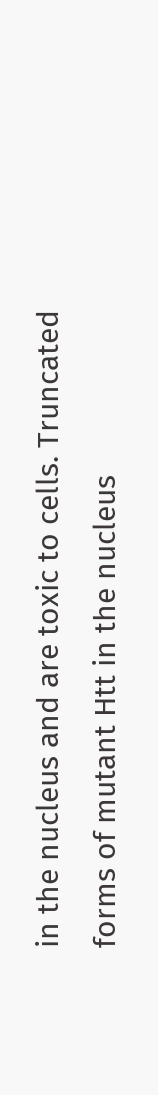in the nucleus and are toxic to cells. Truncated forms of mutant Htt in the nucleus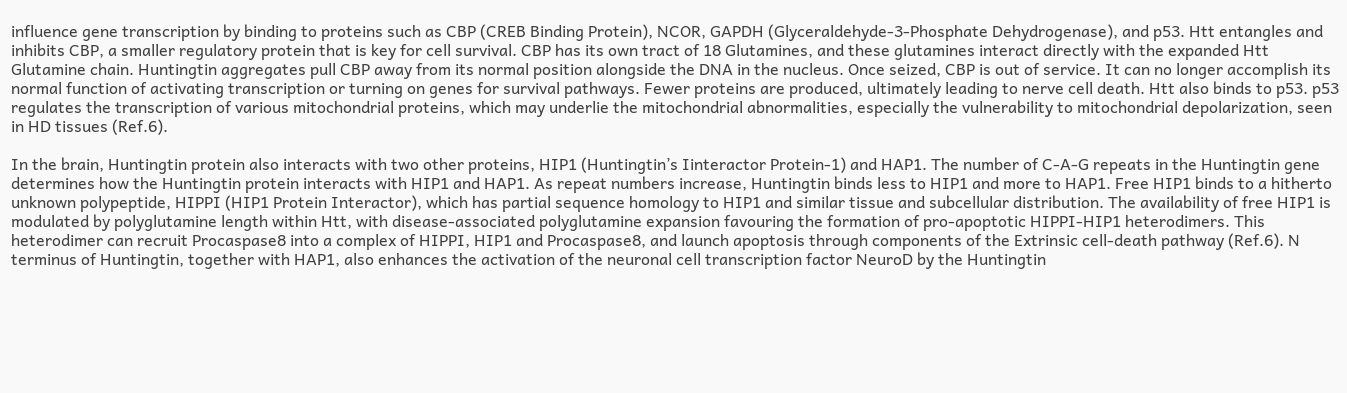influence gene transcription by binding to proteins such as CBP (CREB Binding Protein), NCOR, GAPDH (Glyceraldehyde-3-Phosphate Dehydrogenase), and p53. Htt entangles and inhibits CBP, a smaller regulatory protein that is key for cell survival. CBP has its own tract of 18 Glutamines, and these glutamines interact directly with the expanded Htt Glutamine chain. Huntingtin aggregates pull CBP away from its normal position alongside the DNA in the nucleus. Once seized, CBP is out of service. It can no longer accomplish its normal function of activating transcription or turning on genes for survival pathways. Fewer proteins are produced, ultimately leading to nerve cell death. Htt also binds to p53. p53 regulates the transcription of various mitochondrial proteins, which may underlie the mitochondrial abnormalities, especially the vulnerability to mitochondrial depolarization, seen in HD tissues (Ref.6).

In the brain, Huntingtin protein also interacts with two other proteins, HIP1 (Huntingtin’s Iinteractor Protein-1) and HAP1. The number of C-A-G repeats in the Huntingtin gene determines how the Huntingtin protein interacts with HIP1 and HAP1. As repeat numbers increase, Huntingtin binds less to HIP1 and more to HAP1. Free HIP1 binds to a hitherto unknown polypeptide, HIPPI (HIP1 Protein Interactor), which has partial sequence homology to HIP1 and similar tissue and subcellular distribution. The availability of free HIP1 is modulated by polyglutamine length within Htt, with disease-associated polyglutamine expansion favouring the formation of pro-apoptotic HIPPI-HIP1 heterodimers. This heterodimer can recruit Procaspase8 into a complex of HIPPI, HIP1 and Procaspase8, and launch apoptosis through components of the Extrinsic cell-death pathway (Ref.6). N terminus of Huntingtin, together with HAP1, also enhances the activation of the neuronal cell transcription factor NeuroD by the Huntingtin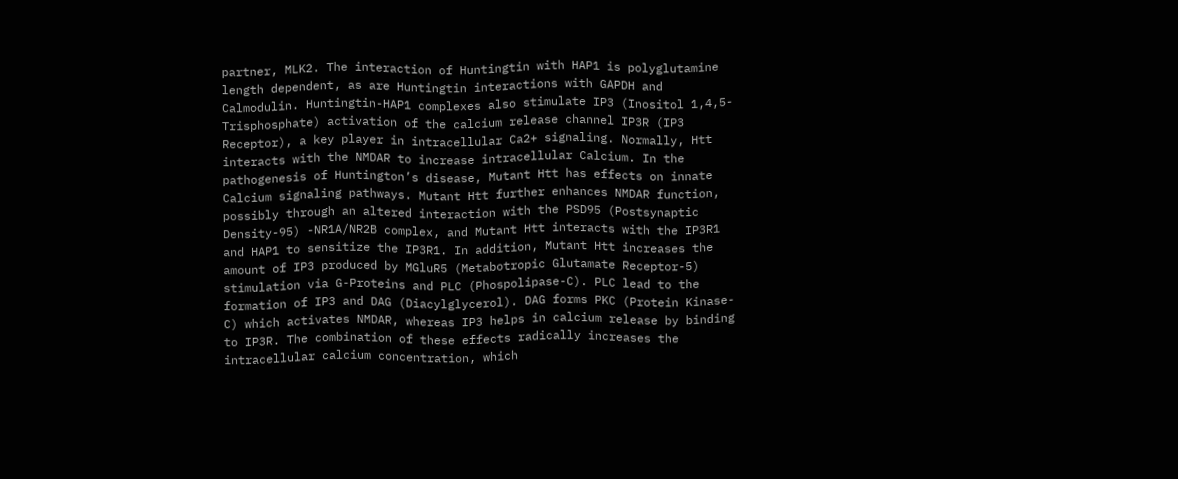partner, MLK2. The interaction of Huntingtin with HAP1 is polyglutamine length dependent, as are Huntingtin interactions with GAPDH and Calmodulin. Huntingtin-HAP1 complexes also stimulate IP3 (Inositol 1,4,5-Trisphosphate) activation of the calcium release channel IP3R (IP3 Receptor), a key player in intracellular Ca2+ signaling. Normally, Htt interacts with the NMDAR to increase intracellular Calcium. In the pathogenesis of Huntington’s disease, Mutant Htt has effects on innate Calcium signaling pathways. Mutant Htt further enhances NMDAR function, possibly through an altered interaction with the PSD95 (Postsynaptic Density-95) -NR1A/NR2B complex, and Mutant Htt interacts with the IP3R1 and HAP1 to sensitize the IP3R1. In addition, Mutant Htt increases the amount of IP3 produced by MGluR5 (Metabotropic Glutamate Receptor-5) stimulation via G-Proteins and PLC (Phospolipase-C). PLC lead to the formation of IP3 and DAG (Diacylglycerol). DAG forms PKC (Protein Kinase-C) which activates NMDAR, whereas IP3 helps in calcium release by binding to IP3R. The combination of these effects radically increases the intracellular calcium concentration, which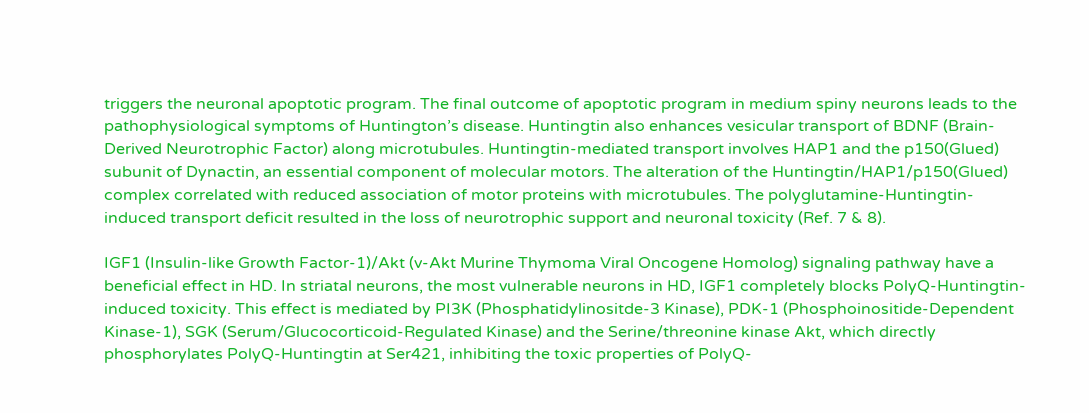triggers the neuronal apoptotic program. The final outcome of apoptotic program in medium spiny neurons leads to the pathophysiological symptoms of Huntington’s disease. Huntingtin also enhances vesicular transport of BDNF (Brain-Derived Neurotrophic Factor) along microtubules. Huntingtin-mediated transport involves HAP1 and the p150(Glued) subunit of Dynactin, an essential component of molecular motors. The alteration of the Huntingtin/HAP1/p150(Glued) complex correlated with reduced association of motor proteins with microtubules. The polyglutamine-Huntingtin-induced transport deficit resulted in the loss of neurotrophic support and neuronal toxicity (Ref. 7 & 8).

IGF1 (Insulin-like Growth Factor-1)/Akt (v-Akt Murine Thymoma Viral Oncogene Homolog) signaling pathway have a beneficial effect in HD. In striatal neurons, the most vulnerable neurons in HD, IGF1 completely blocks PolyQ-Huntingtin-induced toxicity. This effect is mediated by PI3K (Phosphatidylinositde-3 Kinase), PDK-1 (Phosphoinositide-Dependent Kinase-1), SGK (Serum/Glucocorticoid-Regulated Kinase) and the Serine/threonine kinase Akt, which directly phosphorylates PolyQ-Huntingtin at Ser421, inhibiting the toxic properties of PolyQ-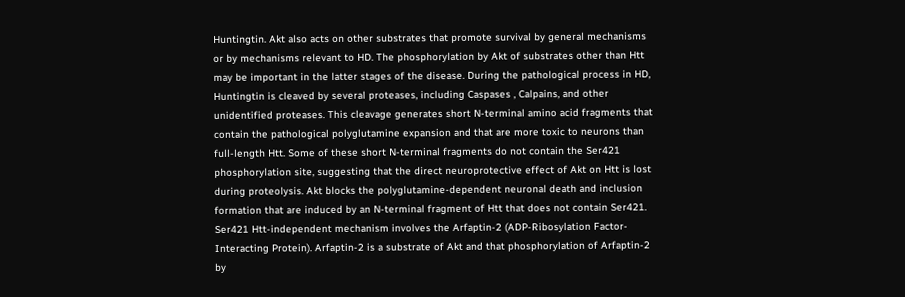Huntingtin. Akt also acts on other substrates that promote survival by general mechanisms or by mechanisms relevant to HD. The phosphorylation by Akt of substrates other than Htt may be important in the latter stages of the disease. During the pathological process in HD, Huntingtin is cleaved by several proteases, including Caspases , Calpains, and other unidentified proteases. This cleavage generates short N-terminal amino acid fragments that contain the pathological polyglutamine expansion and that are more toxic to neurons than full-length Htt. Some of these short N-terminal fragments do not contain the Ser421 phosphorylation site, suggesting that the direct neuroprotective effect of Akt on Htt is lost during proteolysis. Akt blocks the polyglutamine-dependent neuronal death and inclusion formation that are induced by an N-terminal fragment of Htt that does not contain Ser421. Ser421 Htt-independent mechanism involves the Arfaptin-2 (ADP-Ribosylation Factor-Interacting Protein). Arfaptin-2 is a substrate of Akt and that phosphorylation of Arfaptin-2 by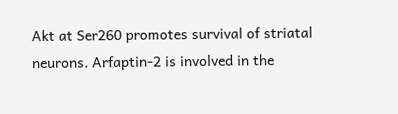Akt at Ser260 promotes survival of striatal neurons. Arfaptin-2 is involved in the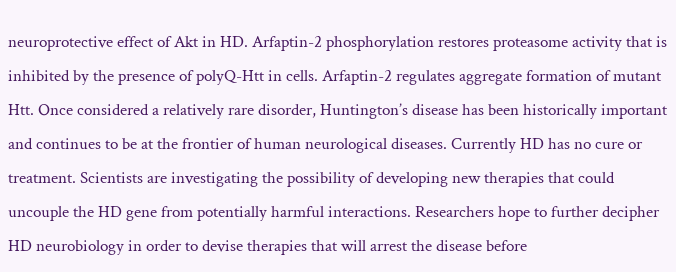neuroprotective effect of Akt in HD. Arfaptin-2 phosphorylation restores proteasome activity that is inhibited by the presence of polyQ-Htt in cells. Arfaptin-2 regulates aggregate formation of mutant Htt. Once considered a relatively rare disorder, Huntington’s disease has been historically important and continues to be at the frontier of human neurological diseases. Currently HD has no cure or treatment. Scientists are investigating the possibility of developing new therapies that could uncouple the HD gene from potentially harmful interactions. Researchers hope to further decipher HD neurobiology in order to devise therapies that will arrest the disease before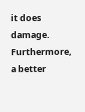it does damage. Furthermore, a better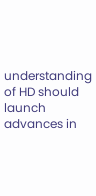understanding of HD should launch advances in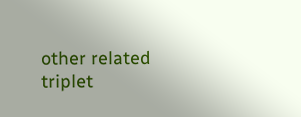other related triplet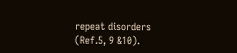repeat disorders (Ref.5, 9 &10).